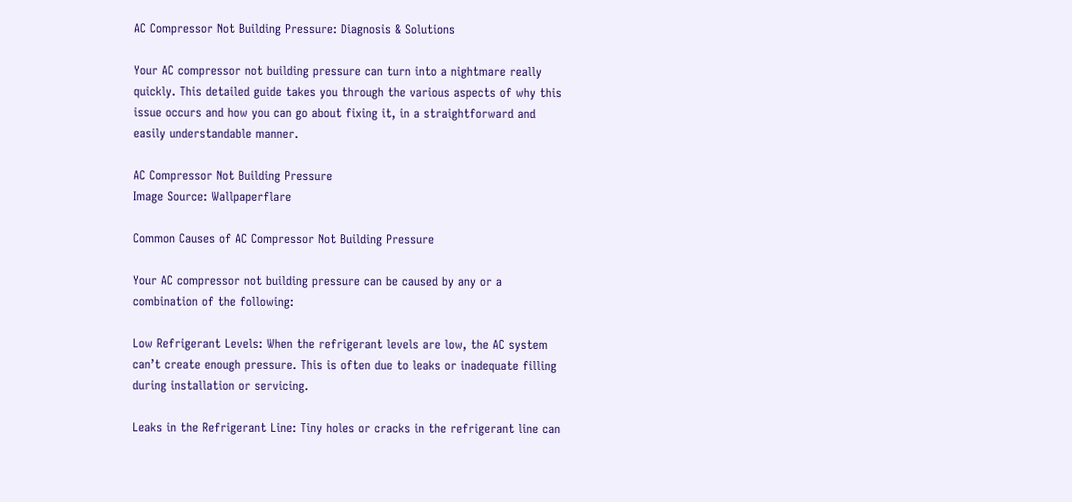AC Compressor Not Building Pressure: Diagnosis & Solutions

Your AC compressor not building pressure can turn into a nightmare really quickly. This detailed guide takes you through the various aspects of why this issue occurs and how you can go about fixing it, in a straightforward and easily understandable manner.

AC Compressor Not Building Pressure
Image Source: Wallpaperflare

Common Causes of AC Compressor Not Building Pressure

Your AC compressor not building pressure can be caused by any or a combination of the following:

Low Refrigerant Levels: When the refrigerant levels are low, the AC system can’t create enough pressure. This is often due to leaks or inadequate filling during installation or servicing.

Leaks in the Refrigerant Line: Tiny holes or cracks in the refrigerant line can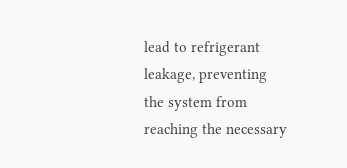lead to refrigerant leakage, preventing the system from reaching the necessary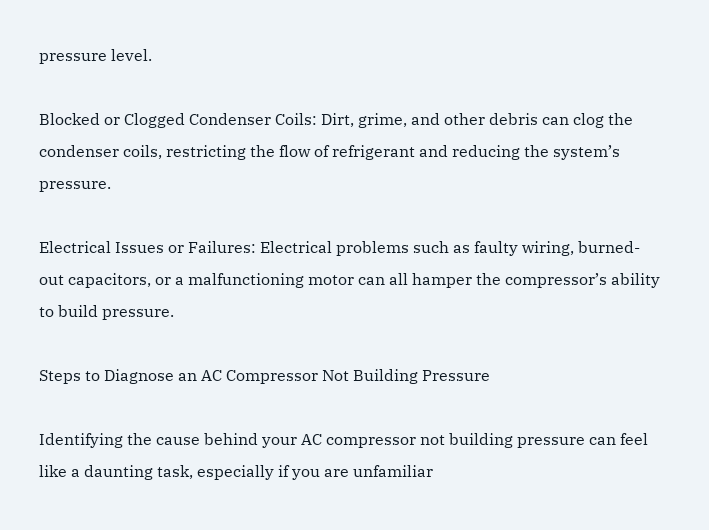pressure level.

Blocked or Clogged Condenser Coils: Dirt, grime, and other debris can clog the condenser coils, restricting the flow of refrigerant and reducing the system’s pressure.

Electrical Issues or Failures: Electrical problems such as faulty wiring, burned-out capacitors, or a malfunctioning motor can all hamper the compressor’s ability to build pressure.

Steps to Diagnose an AC Compressor Not Building Pressure

Identifying the cause behind your AC compressor not building pressure can feel like a daunting task, especially if you are unfamiliar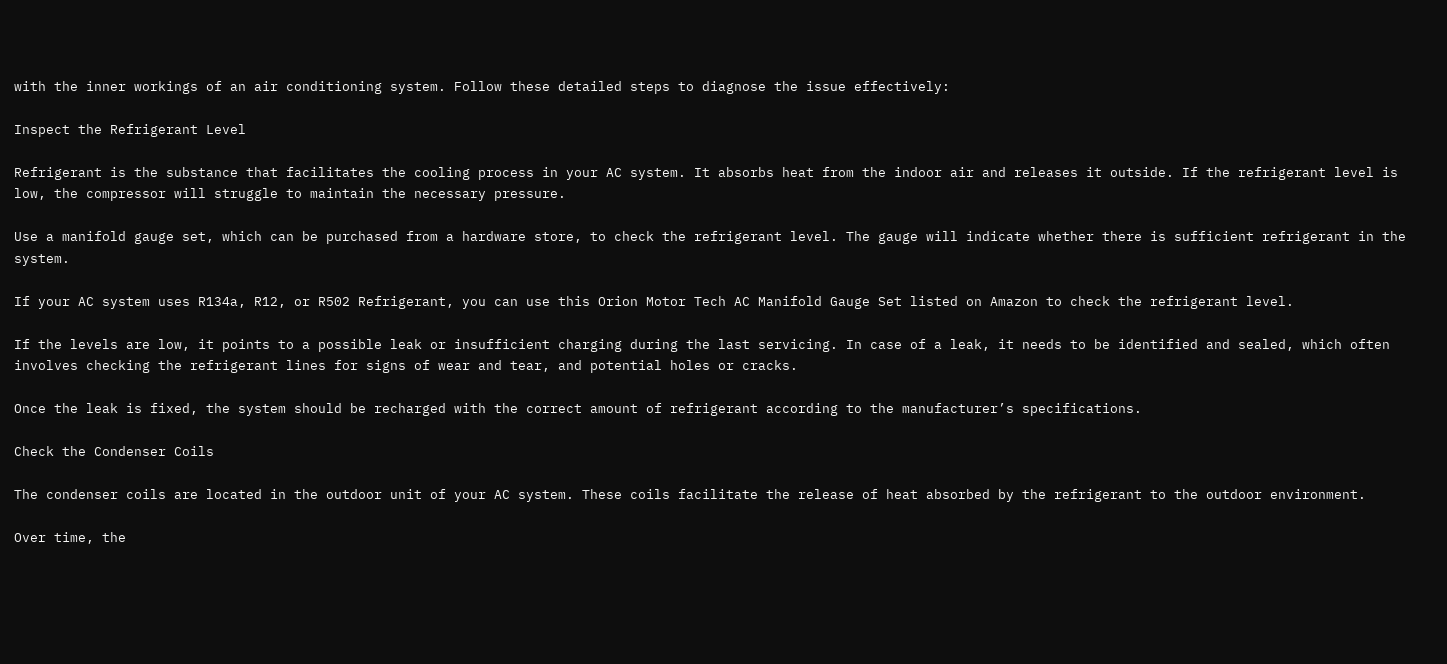with the inner workings of an air conditioning system. Follow these detailed steps to diagnose the issue effectively:

Inspect the Refrigerant Level

Refrigerant is the substance that facilitates the cooling process in your AC system. It absorbs heat from the indoor air and releases it outside. If the refrigerant level is low, the compressor will struggle to maintain the necessary pressure.

Use a manifold gauge set, which can be purchased from a hardware store, to check the refrigerant level. The gauge will indicate whether there is sufficient refrigerant in the system.

If your AC system uses R134a, R12, or R502 Refrigerant, you can use this Orion Motor Tech AC Manifold Gauge Set listed on Amazon to check the refrigerant level.

If the levels are low, it points to a possible leak or insufficient charging during the last servicing. In case of a leak, it needs to be identified and sealed, which often involves checking the refrigerant lines for signs of wear and tear, and potential holes or cracks.

Once the leak is fixed, the system should be recharged with the correct amount of refrigerant according to the manufacturer’s specifications.

Check the Condenser Coils

The condenser coils are located in the outdoor unit of your AC system. These coils facilitate the release of heat absorbed by the refrigerant to the outdoor environment.

Over time, the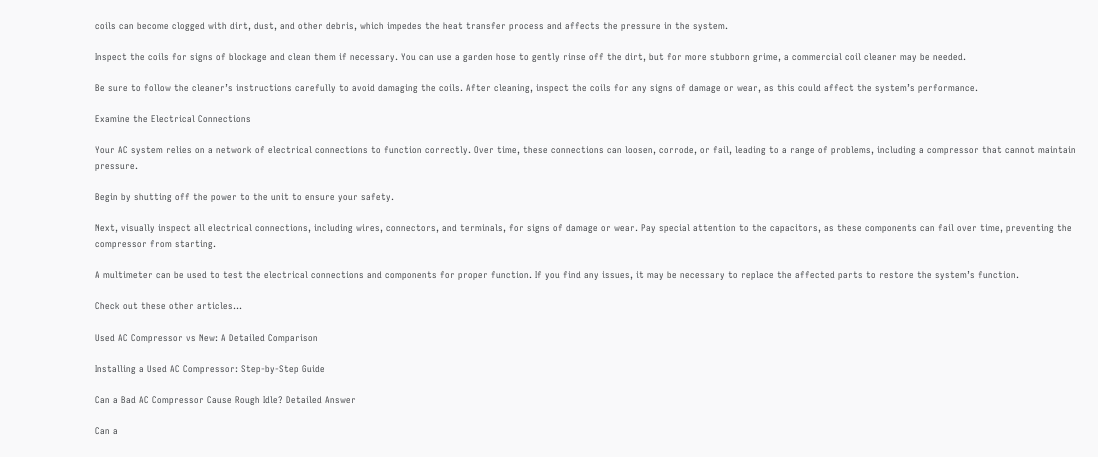coils can become clogged with dirt, dust, and other debris, which impedes the heat transfer process and affects the pressure in the system.

Inspect the coils for signs of blockage and clean them if necessary. You can use a garden hose to gently rinse off the dirt, but for more stubborn grime, a commercial coil cleaner may be needed.

Be sure to follow the cleaner’s instructions carefully to avoid damaging the coils. After cleaning, inspect the coils for any signs of damage or wear, as this could affect the system’s performance.

Examine the Electrical Connections

Your AC system relies on a network of electrical connections to function correctly. Over time, these connections can loosen, corrode, or fail, leading to a range of problems, including a compressor that cannot maintain pressure.

Begin by shutting off the power to the unit to ensure your safety.

Next, visually inspect all electrical connections, including wires, connectors, and terminals, for signs of damage or wear. Pay special attention to the capacitors, as these components can fail over time, preventing the compressor from starting.

A multimeter can be used to test the electrical connections and components for proper function. If you find any issues, it may be necessary to replace the affected parts to restore the system’s function.

Check out these other articles...

Used AC Compressor vs New: A Detailed Comparison

Installing a Used AC Compressor: Step-by-Step Guide

Can a Bad AC Compressor Cause Rough Idle? Detailed Answer

Can a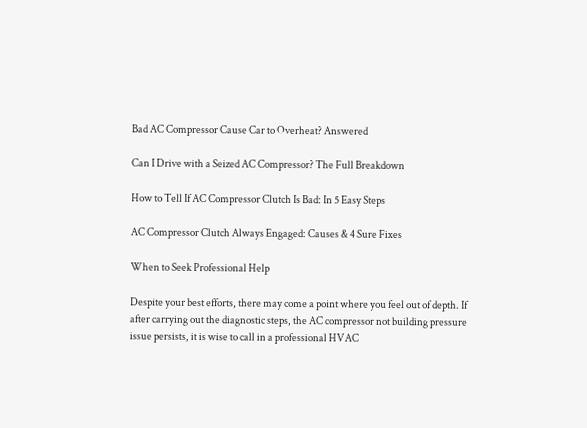Bad AC Compressor Cause Car to Overheat? Answered

Can I Drive with a Seized AC Compressor? The Full Breakdown

How to Tell If AC Compressor Clutch Is Bad: In 5 Easy Steps

AC Compressor Clutch Always Engaged: Causes & 4 Sure Fixes

When to Seek Professional Help

Despite your best efforts, there may come a point where you feel out of depth. If after carrying out the diagnostic steps, the AC compressor not building pressure issue persists, it is wise to call in a professional HVAC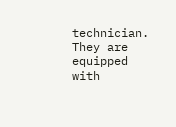technician. They are equipped with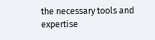the necessary tools and expertise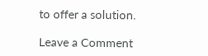to offer a solution.

Leave a Comment